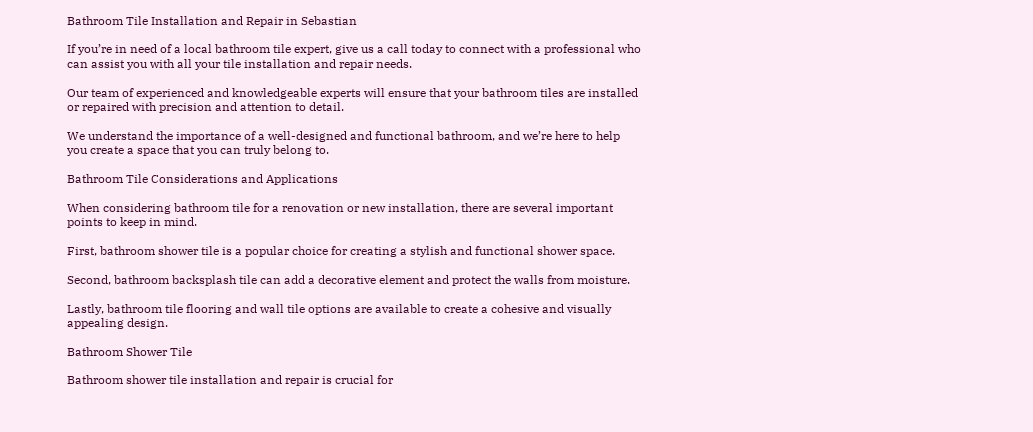Bathroom Tile Installation and Repair in Sebastian

If you’re in need of a local bathroom tile expert, give us a call today to connect with a professional who can assist you with all your tile installation and repair needs.

Our team of experienced and knowledgeable experts will ensure that your bathroom tiles are installed or repaired with precision and attention to detail.

We understand the importance of a well-designed and functional bathroom, and we’re here to help you create a space that you can truly belong to.

Bathroom Tile Considerations and Applications

When considering bathroom tile for a renovation or new installation, there are several important points to keep in mind.

First, bathroom shower tile is a popular choice for creating a stylish and functional shower space.

Second, bathroom backsplash tile can add a decorative element and protect the walls from moisture.

Lastly, bathroom tile flooring and wall tile options are available to create a cohesive and visually appealing design.

Bathroom Shower Tile

Bathroom shower tile installation and repair is crucial for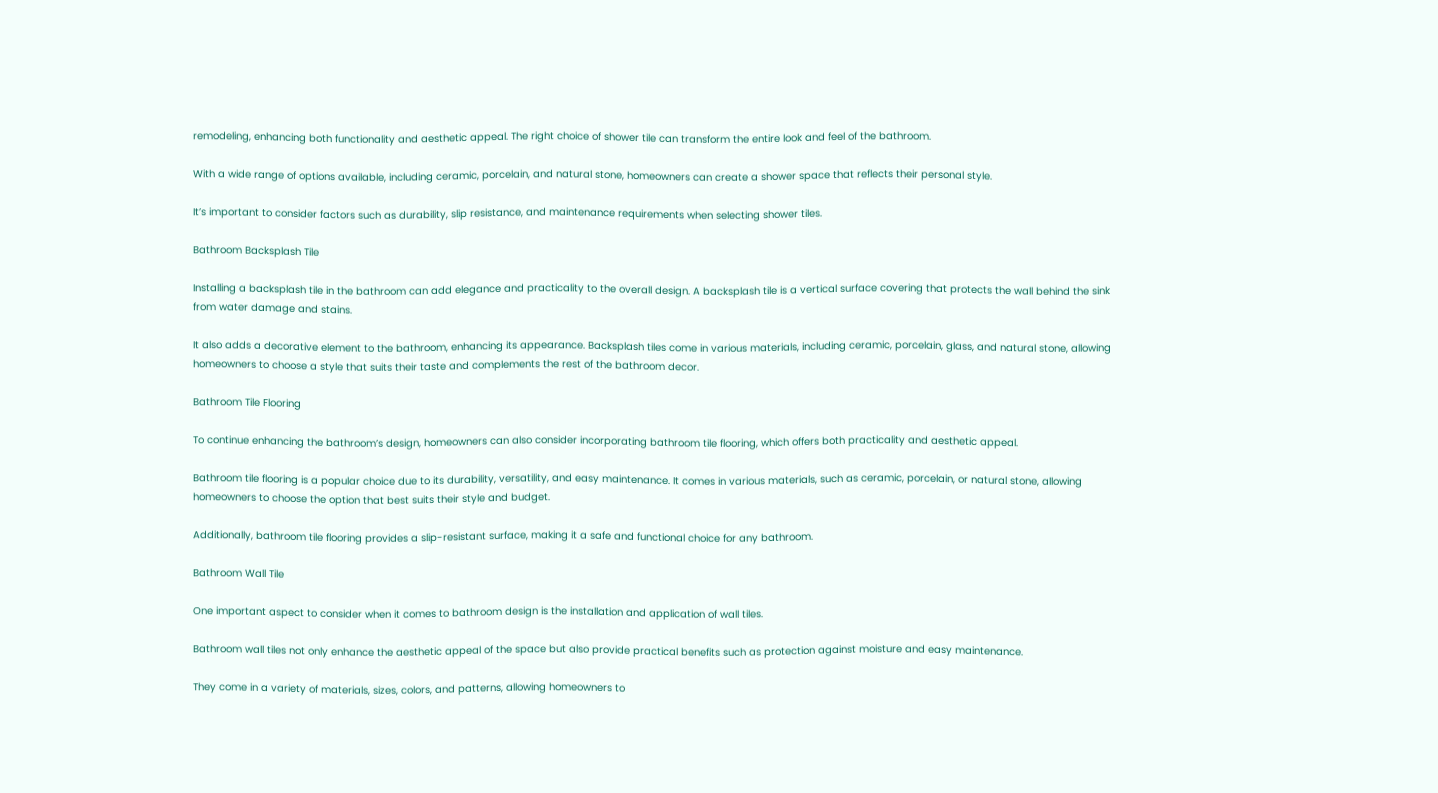remodeling, enhancing both functionality and aesthetic appeal. The right choice of shower tile can transform the entire look and feel of the bathroom.

With a wide range of options available, including ceramic, porcelain, and natural stone, homeowners can create a shower space that reflects their personal style.

It’s important to consider factors such as durability, slip resistance, and maintenance requirements when selecting shower tiles.

Bathroom Backsplash Tile

Installing a backsplash tile in the bathroom can add elegance and practicality to the overall design. A backsplash tile is a vertical surface covering that protects the wall behind the sink from water damage and stains.

It also adds a decorative element to the bathroom, enhancing its appearance. Backsplash tiles come in various materials, including ceramic, porcelain, glass, and natural stone, allowing homeowners to choose a style that suits their taste and complements the rest of the bathroom decor.

Bathroom Tile Flooring

To continue enhancing the bathroom’s design, homeowners can also consider incorporating bathroom tile flooring, which offers both practicality and aesthetic appeal.

Bathroom tile flooring is a popular choice due to its durability, versatility, and easy maintenance. It comes in various materials, such as ceramic, porcelain, or natural stone, allowing homeowners to choose the option that best suits their style and budget.

Additionally, bathroom tile flooring provides a slip-resistant surface, making it a safe and functional choice for any bathroom.

Bathroom Wall Tile

One important aspect to consider when it comes to bathroom design is the installation and application of wall tiles.

Bathroom wall tiles not only enhance the aesthetic appeal of the space but also provide practical benefits such as protection against moisture and easy maintenance.

They come in a variety of materials, sizes, colors, and patterns, allowing homeowners to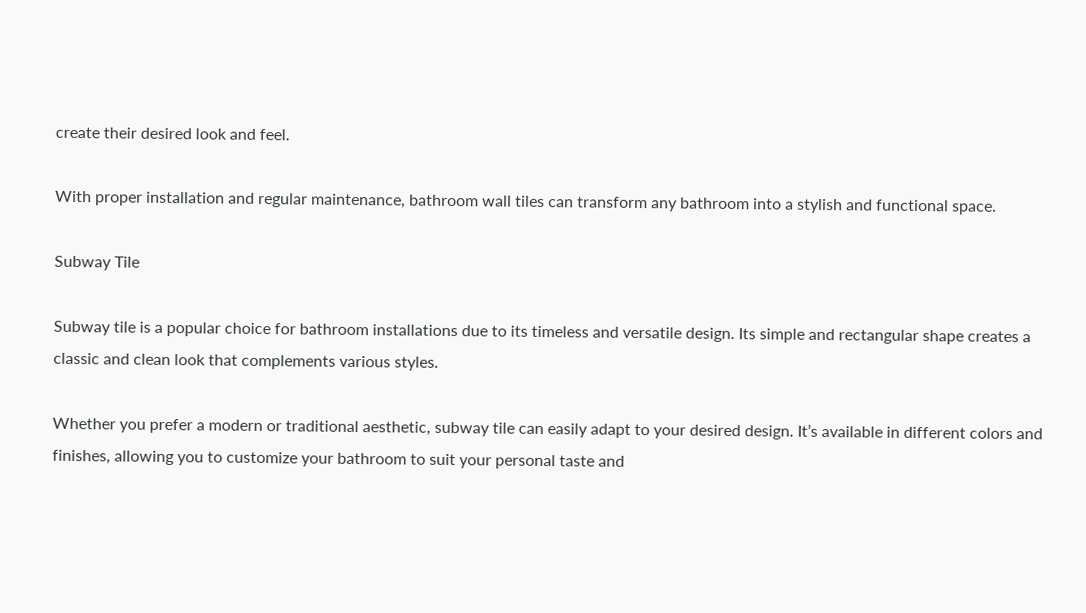create their desired look and feel.

With proper installation and regular maintenance, bathroom wall tiles can transform any bathroom into a stylish and functional space.

Subway Tile

Subway tile is a popular choice for bathroom installations due to its timeless and versatile design. Its simple and rectangular shape creates a classic and clean look that complements various styles.

Whether you prefer a modern or traditional aesthetic, subway tile can easily adapt to your desired design. It’s available in different colors and finishes, allowing you to customize your bathroom to suit your personal taste and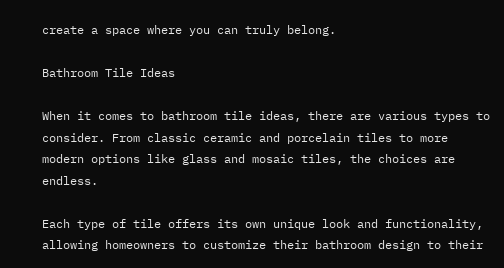create a space where you can truly belong.

Bathroom Tile Ideas

When it comes to bathroom tile ideas, there are various types to consider. From classic ceramic and porcelain tiles to more modern options like glass and mosaic tiles, the choices are endless.

Each type of tile offers its own unique look and functionality, allowing homeowners to customize their bathroom design to their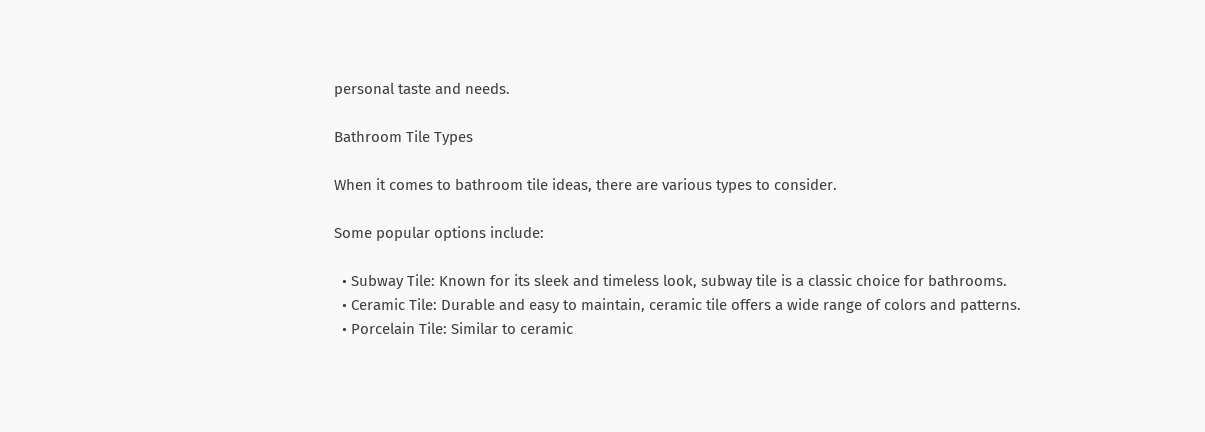personal taste and needs.

Bathroom Tile Types

When it comes to bathroom tile ideas, there are various types to consider.

Some popular options include:

  • Subway Tile: Known for its sleek and timeless look, subway tile is a classic choice for bathrooms.
  • Ceramic Tile: Durable and easy to maintain, ceramic tile offers a wide range of colors and patterns.
  • Porcelain Tile: Similar to ceramic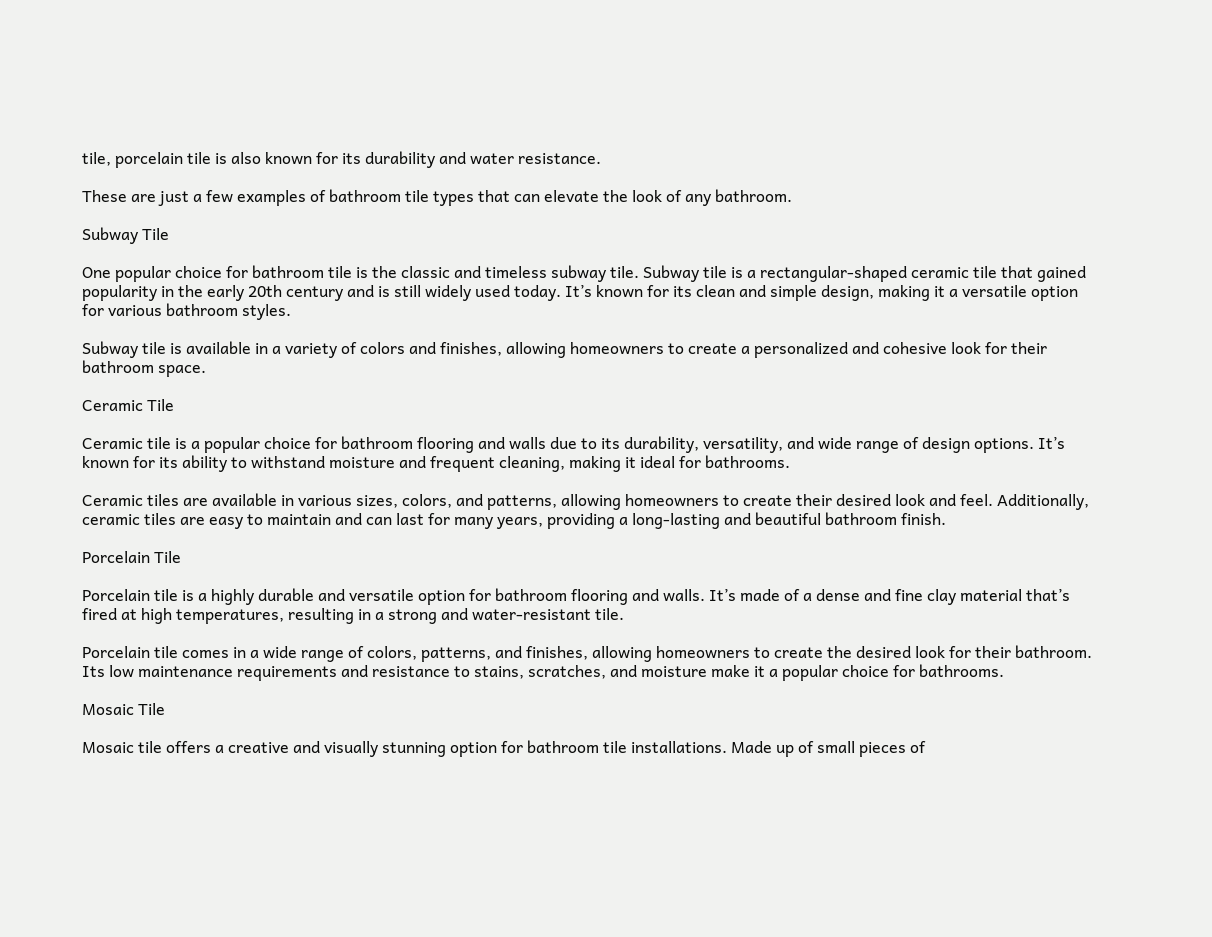tile, porcelain tile is also known for its durability and water resistance.

These are just a few examples of bathroom tile types that can elevate the look of any bathroom.

Subway Tile

One popular choice for bathroom tile is the classic and timeless subway tile. Subway tile is a rectangular-shaped ceramic tile that gained popularity in the early 20th century and is still widely used today. It’s known for its clean and simple design, making it a versatile option for various bathroom styles.

Subway tile is available in a variety of colors and finishes, allowing homeowners to create a personalized and cohesive look for their bathroom space.

Ceramic Tile

Ceramic tile is a popular choice for bathroom flooring and walls due to its durability, versatility, and wide range of design options. It’s known for its ability to withstand moisture and frequent cleaning, making it ideal for bathrooms.

Ceramic tiles are available in various sizes, colors, and patterns, allowing homeowners to create their desired look and feel. Additionally, ceramic tiles are easy to maintain and can last for many years, providing a long-lasting and beautiful bathroom finish.

Porcelain Tile

Porcelain tile is a highly durable and versatile option for bathroom flooring and walls. It’s made of a dense and fine clay material that’s fired at high temperatures, resulting in a strong and water-resistant tile.

Porcelain tile comes in a wide range of colors, patterns, and finishes, allowing homeowners to create the desired look for their bathroom. Its low maintenance requirements and resistance to stains, scratches, and moisture make it a popular choice for bathrooms.

Mosaic Tile

Mosaic tile offers a creative and visually stunning option for bathroom tile installations. Made up of small pieces of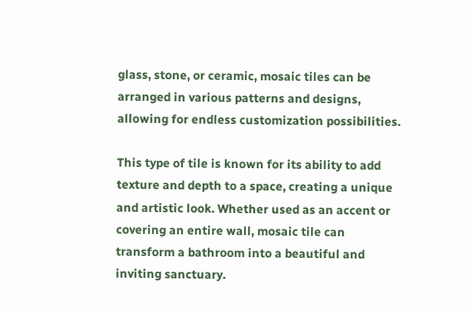glass, stone, or ceramic, mosaic tiles can be arranged in various patterns and designs, allowing for endless customization possibilities.

This type of tile is known for its ability to add texture and depth to a space, creating a unique and artistic look. Whether used as an accent or covering an entire wall, mosaic tile can transform a bathroom into a beautiful and inviting sanctuary.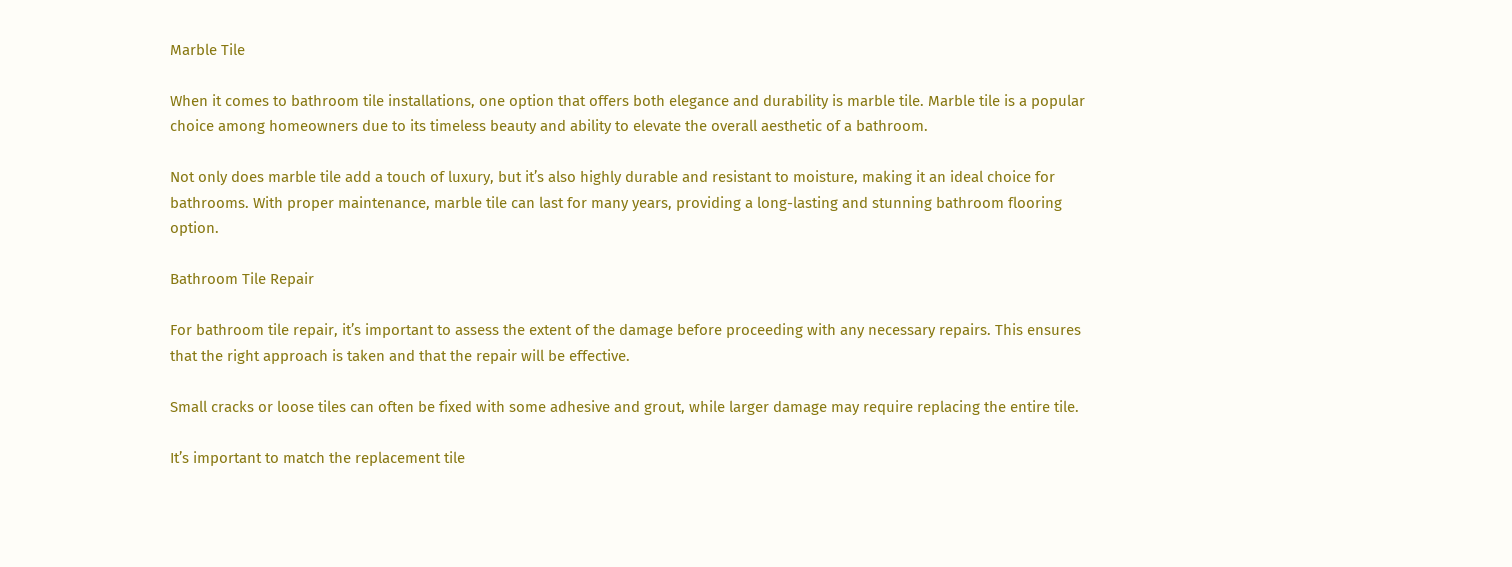Marble Tile

When it comes to bathroom tile installations, one option that offers both elegance and durability is marble tile. Marble tile is a popular choice among homeowners due to its timeless beauty and ability to elevate the overall aesthetic of a bathroom.

Not only does marble tile add a touch of luxury, but it’s also highly durable and resistant to moisture, making it an ideal choice for bathrooms. With proper maintenance, marble tile can last for many years, providing a long-lasting and stunning bathroom flooring option.

Bathroom Tile Repair

For bathroom tile repair, it’s important to assess the extent of the damage before proceeding with any necessary repairs. This ensures that the right approach is taken and that the repair will be effective.

Small cracks or loose tiles can often be fixed with some adhesive and grout, while larger damage may require replacing the entire tile.

It’s important to match the replacement tile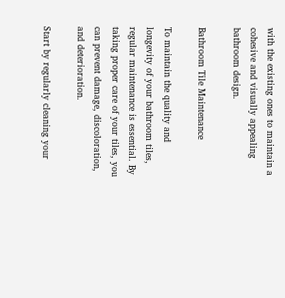with the existing ones to maintain a cohesive and visually appealing bathroom design.

Bathroom Tile Maintenance

To maintain the quality and longevity of your bathroom tiles, regular maintenance is essential. By taking proper care of your tiles, you can prevent damage, discoloration, and deterioration.

Start by regularly cleaning your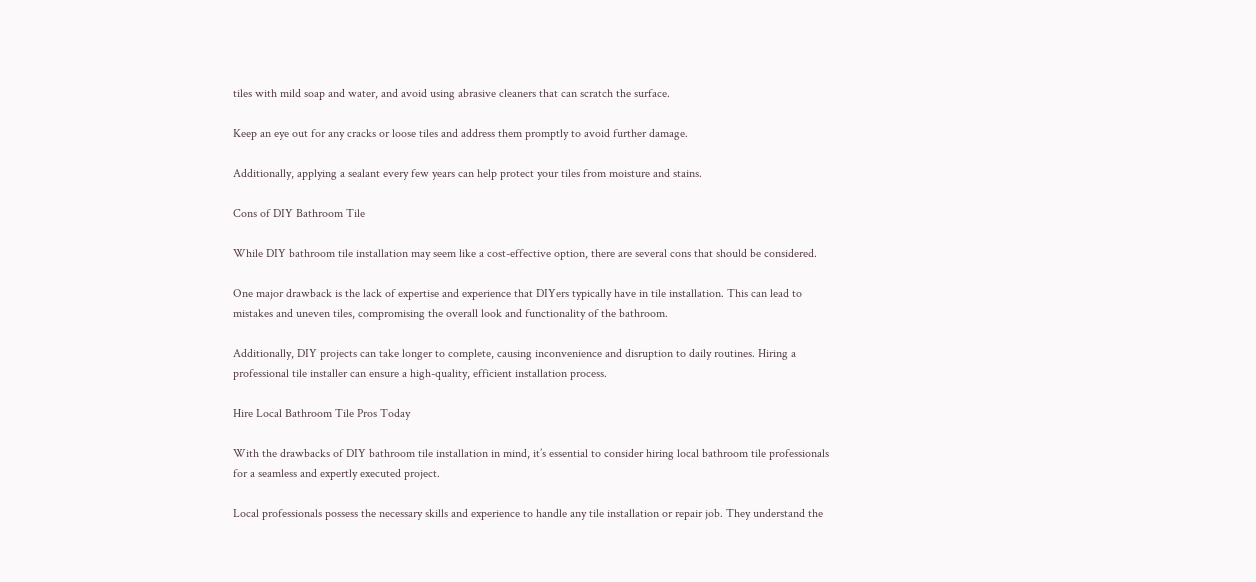tiles with mild soap and water, and avoid using abrasive cleaners that can scratch the surface.

Keep an eye out for any cracks or loose tiles and address them promptly to avoid further damage.

Additionally, applying a sealant every few years can help protect your tiles from moisture and stains.

Cons of DIY Bathroom Tile

While DIY bathroom tile installation may seem like a cost-effective option, there are several cons that should be considered.

One major drawback is the lack of expertise and experience that DIYers typically have in tile installation. This can lead to mistakes and uneven tiles, compromising the overall look and functionality of the bathroom.

Additionally, DIY projects can take longer to complete, causing inconvenience and disruption to daily routines. Hiring a professional tile installer can ensure a high-quality, efficient installation process.

Hire Local Bathroom Tile Pros Today

With the drawbacks of DIY bathroom tile installation in mind, it’s essential to consider hiring local bathroom tile professionals for a seamless and expertly executed project.

Local professionals possess the necessary skills and experience to handle any tile installation or repair job. They understand the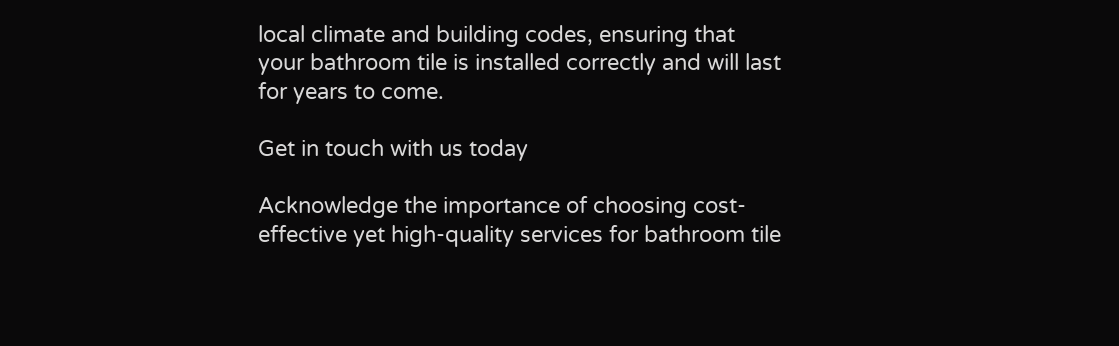local climate and building codes, ensuring that your bathroom tile is installed correctly and will last for years to come.

Get in touch with us today

Acknowledge the importance of choosing cost-effective yet high-quality services for bathroom tile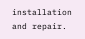installation and repair.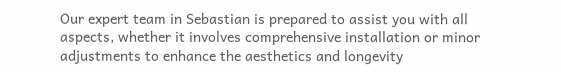Our expert team in Sebastian is prepared to assist you with all aspects, whether it involves comprehensive installation or minor adjustments to enhance the aesthetics and longevity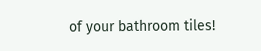of your bathroom tiles!